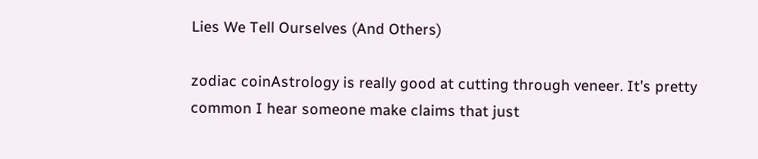Lies We Tell Ourselves (And Others)

zodiac coinAstrology is really good at cutting through veneer. It’s pretty common I hear someone make claims that just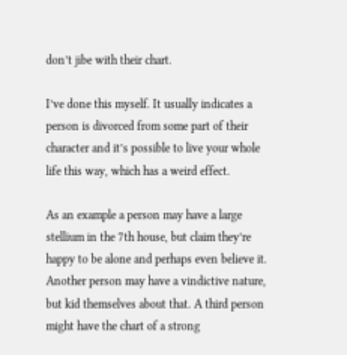don’t jibe with their chart.

I’ve done this myself. It usually indicates a person is divorced from some part of their character and it’s possible to live your whole life this way, which has a weird effect.

As an example a person may have a large stellium in the 7th house, but claim they’re happy to be alone and perhaps even believe it. Another person may have a vindictive nature, but kid themselves about that. A third person might have the chart of a strong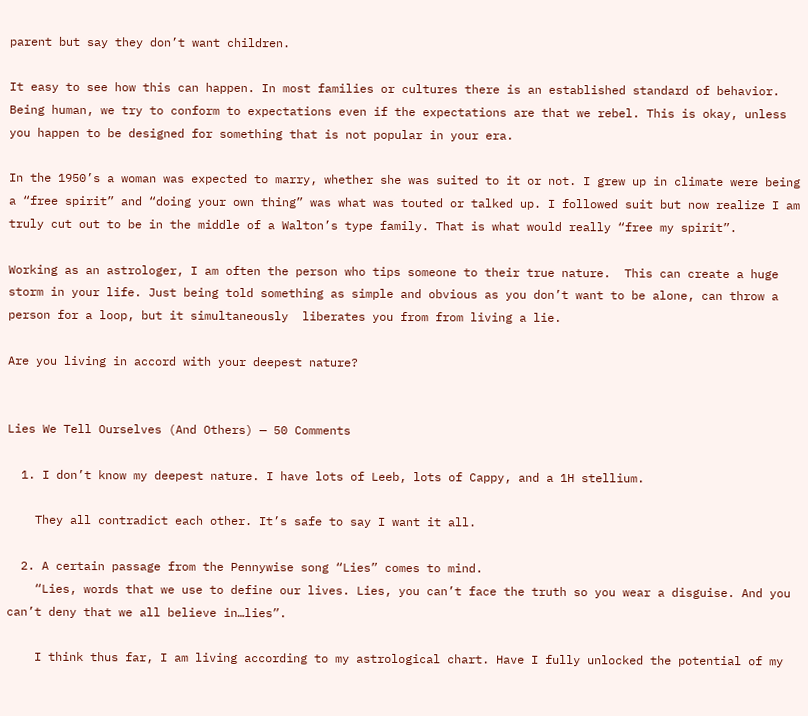parent but say they don’t want children.

It easy to see how this can happen. In most families or cultures there is an established standard of behavior. Being human, we try to conform to expectations even if the expectations are that we rebel. This is okay, unless you happen to be designed for something that is not popular in your era.

In the 1950’s a woman was expected to marry, whether she was suited to it or not. I grew up in climate were being a “free spirit” and “doing your own thing” was what was touted or talked up. I followed suit but now realize I am truly cut out to be in the middle of a Walton’s type family. That is what would really “free my spirit”.

Working as an astrologer, I am often the person who tips someone to their true nature.  This can create a huge storm in your life. Just being told something as simple and obvious as you don’t want to be alone, can throw a person for a loop, but it simultaneously  liberates you from from living a lie.

Are you living in accord with your deepest nature?


Lies We Tell Ourselves (And Others) — 50 Comments

  1. I don’t know my deepest nature. I have lots of Leeb, lots of Cappy, and a 1H stellium.

    They all contradict each other. It’s safe to say I want it all.

  2. A certain passage from the Pennywise song “Lies” comes to mind.
    “Lies, words that we use to define our lives. Lies, you can’t face the truth so you wear a disguise. And you can’t deny that we all believe in…lies”.

    I think thus far, I am living according to my astrological chart. Have I fully unlocked the potential of my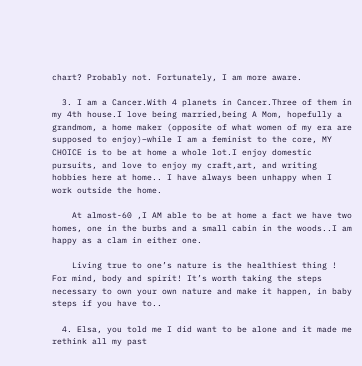chart? Probably not. Fortunately, I am more aware.

  3. I am a Cancer.With 4 planets in Cancer.Three of them in my 4th house.I love being married,being A Mom, hopefully a grandmom, a home maker (opposite of what women of my era are supposed to enjoy)–while I am a feminist to the core, MY CHOICE is to be at home a whole lot.I enjoy domestic pursuits, and love to enjoy my craft,art, and writing hobbies here at home.. I have always been unhappy when I work outside the home.

    At almost-60 ,I AM able to be at home a fact we have two homes, one in the burbs and a small cabin in the woods..I am happy as a clam in either one.

    Living true to one’s nature is the healthiest thing ! For mind, body and spirit! It’s worth taking the steps necessary to own your own nature and make it happen, in baby steps if you have to..

  4. Elsa, you told me I did want to be alone and it made me rethink all my past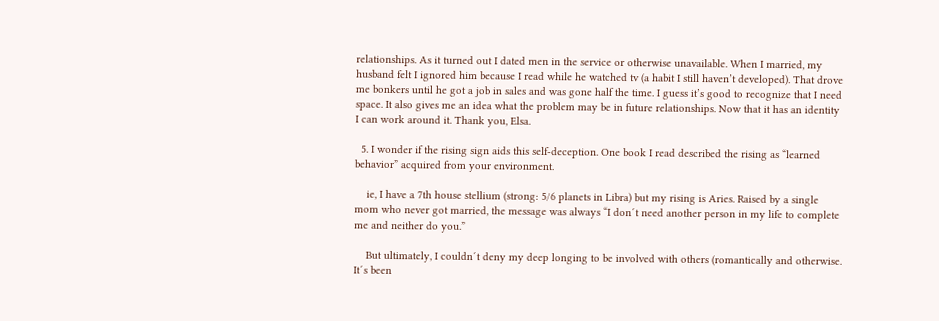relationships. As it turned out I dated men in the service or otherwise unavailable. When I married, my husband felt I ignored him because I read while he watched tv (a habit I still haven’t developed). That drove me bonkers until he got a job in sales and was gone half the time. I guess it’s good to recognize that I need space. It also gives me an idea what the problem may be in future relationships. Now that it has an identity I can work around it. Thank you, Elsa.

  5. I wonder if the rising sign aids this self-deception. One book I read described the rising as “learned behavior” acquired from your environment.

    ie, I have a 7th house stellium (strong: 5/6 planets in Libra) but my rising is Aries. Raised by a single mom who never got married, the message was always “I don´t need another person in my life to complete me and neither do you.”

    But ultimately, I couldn´t deny my deep longing to be involved with others (romantically and otherwise. It´s been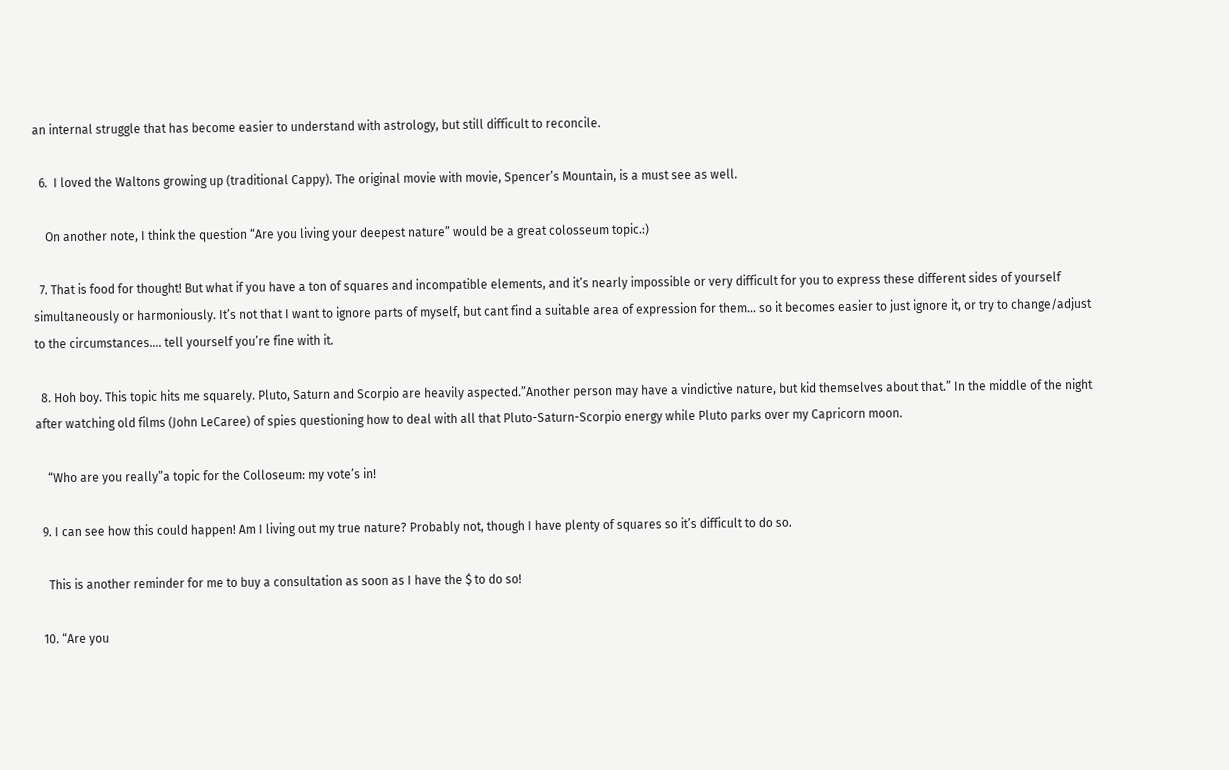an internal struggle that has become easier to understand with astrology, but still difficult to reconcile.

  6.  I loved the Waltons growing up (traditional Cappy). The original movie with movie, Spencer’s Mountain, is a must see as well.

    On another note, I think the question “Are you living your deepest nature” would be a great colosseum topic.:)

  7. That is food for thought! But what if you have a ton of squares and incompatible elements, and it’s nearly impossible or very difficult for you to express these different sides of yourself simultaneously or harmoniously. It’s not that I want to ignore parts of myself, but cant find a suitable area of expression for them… so it becomes easier to just ignore it, or try to change/adjust to the circumstances…. tell yourself you’re fine with it.

  8. Hoh boy. This topic hits me squarely. Pluto, Saturn and Scorpio are heavily aspected.”Another person may have a vindictive nature, but kid themselves about that.” In the middle of the night after watching old films (John LeCaree) of spies questioning how to deal with all that Pluto-Saturn-Scorpio energy while Pluto parks over my Capricorn moon.

    “Who are you really”a topic for the Colloseum: my vote’s in!

  9. I can see how this could happen! Am I living out my true nature? Probably not, though I have plenty of squares so it’s difficult to do so.

    This is another reminder for me to buy a consultation as soon as I have the $ to do so!

  10. “Are you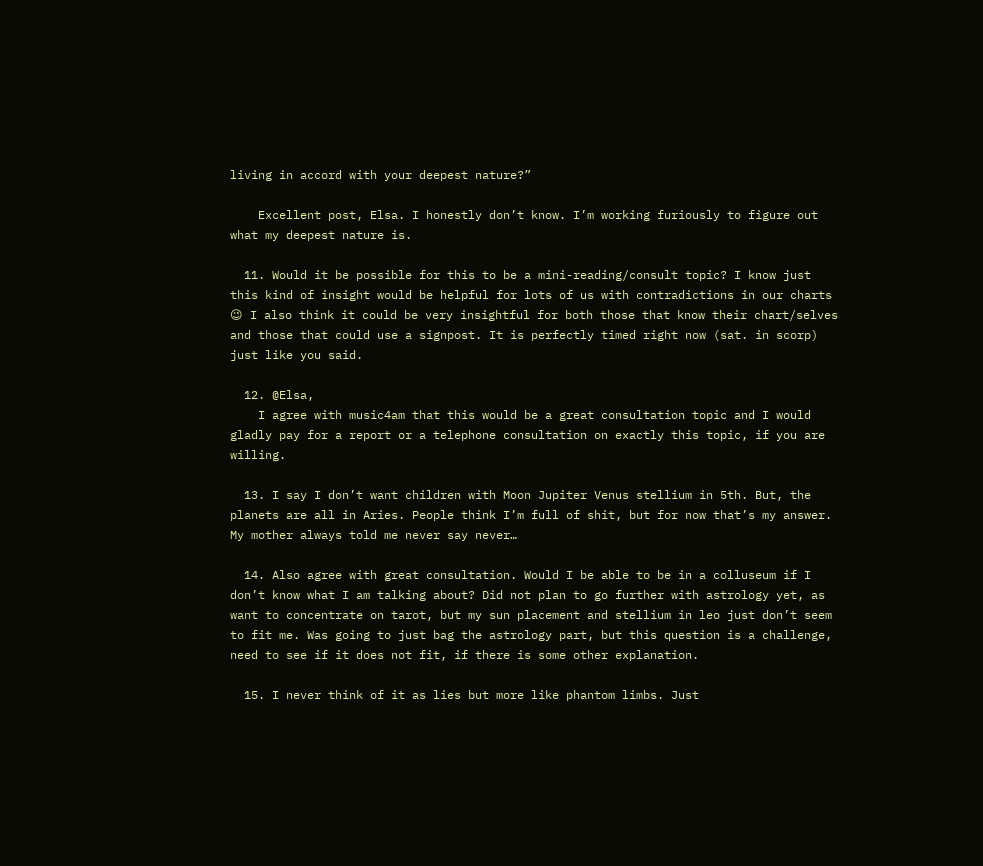living in accord with your deepest nature?”

    Excellent post, Elsa. I honestly don’t know. I’m working furiously to figure out what my deepest nature is.

  11. Would it be possible for this to be a mini-reading/consult topic? I know just this kind of insight would be helpful for lots of us with contradictions in our charts 😉 I also think it could be very insightful for both those that know their chart/selves and those that could use a signpost. It is perfectly timed right now (sat. in scorp) just like you said.

  12. @Elsa,
    I agree with music4am that this would be a great consultation topic and I would gladly pay for a report or a telephone consultation on exactly this topic, if you are willing.

  13. I say I don’t want children with Moon Jupiter Venus stellium in 5th. But, the planets are all in Aries. People think I’m full of shit, but for now that’s my answer. My mother always told me never say never…

  14. Also agree with great consultation. Would I be able to be in a colluseum if I don’t know what I am talking about? Did not plan to go further with astrology yet, as want to concentrate on tarot, but my sun placement and stellium in leo just don’t seem to fit me. Was going to just bag the astrology part, but this question is a challenge, need to see if it does not fit, if there is some other explanation.

  15. I never think of it as lies but more like phantom limbs. Just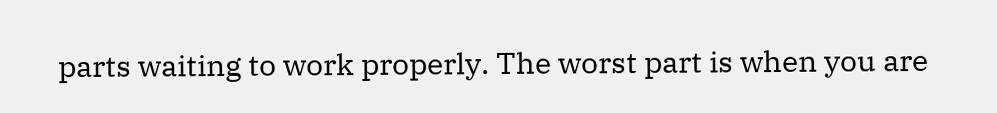parts waiting to work properly. The worst part is when you are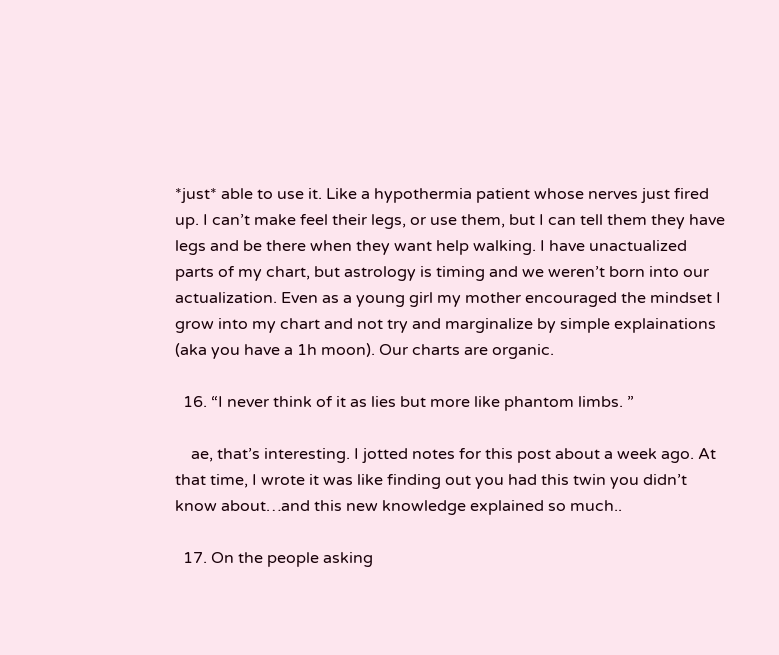*just* able to use it. Like a hypothermia patient whose nerves just fired up. I can’t make feel their legs, or use them, but I can tell them they have legs and be there when they want help walking. I have unactualized parts of my chart, but astrology is timing and we weren’t born into our actualization. Even as a young girl my mother encouraged the mindset I grow into my chart and not try and marginalize by simple explainations (aka you have a 1h moon). Our charts are organic.

  16. “I never think of it as lies but more like phantom limbs. ”

    ae, that’s interesting. I jotted notes for this post about a week ago. At that time, I wrote it was like finding out you had this twin you didn’t know about…and this new knowledge explained so much..

  17. On the people asking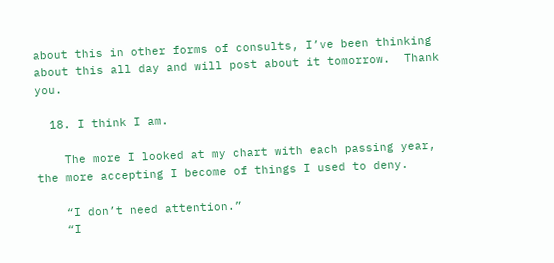about this in other forms of consults, I’ve been thinking about this all day and will post about it tomorrow.  Thank you.

  18. I think I am.

    The more I looked at my chart with each passing year, the more accepting I become of things I used to deny.

    “I don’t need attention.”
    “I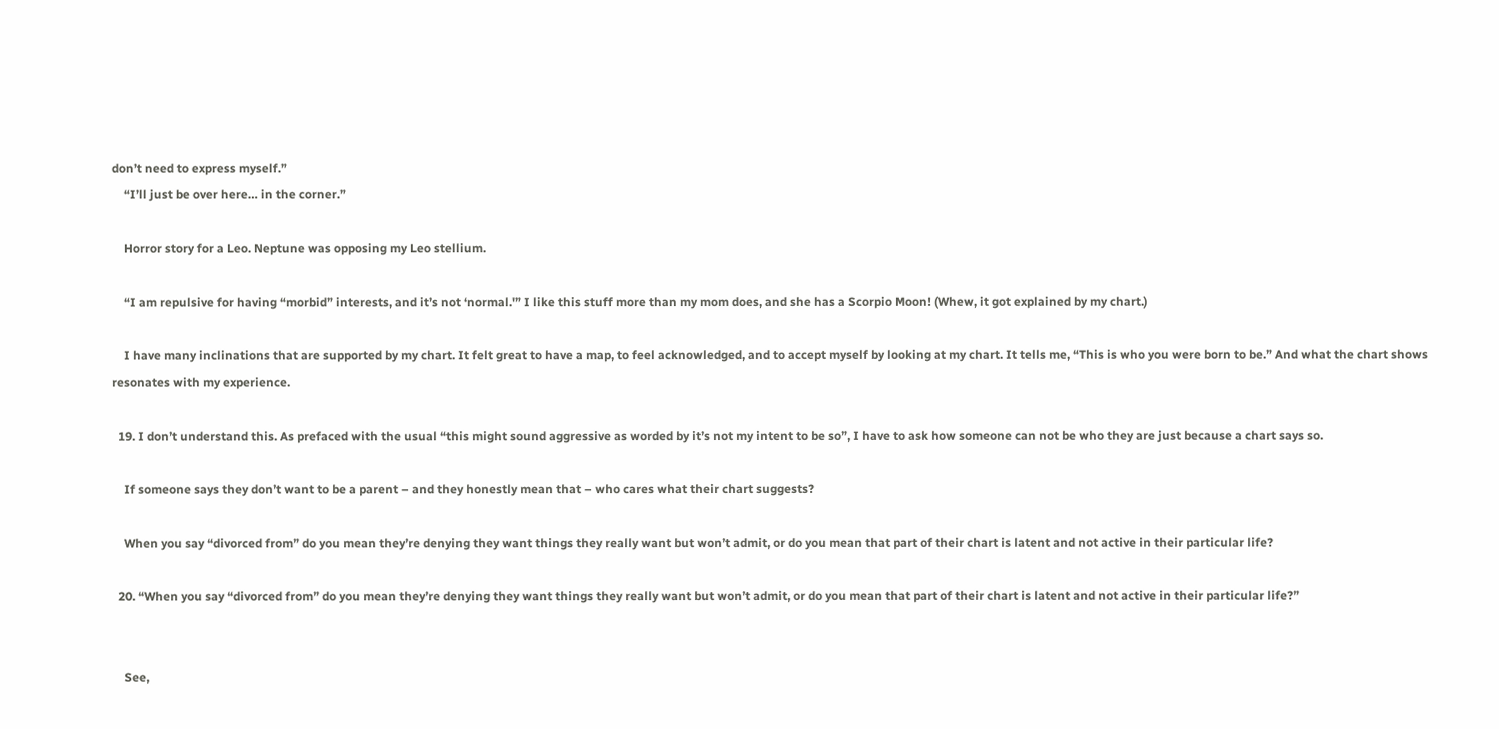don’t need to express myself.”
    “I’ll just be over here… in the corner.”

    Horror story for a Leo. Neptune was opposing my Leo stellium.

    “I am repulsive for having “morbid” interests, and it’s not ‘normal.'” I like this stuff more than my mom does, and she has a Scorpio Moon! (Whew, it got explained by my chart.)

    I have many inclinations that are supported by my chart. It felt great to have a map, to feel acknowledged, and to accept myself by looking at my chart. It tells me, “This is who you were born to be.” And what the chart shows resonates with my experience.

  19. I don’t understand this. As prefaced with the usual “this might sound aggressive as worded by it’s not my intent to be so”, I have to ask how someone can not be who they are just because a chart says so.

    If someone says they don’t want to be a parent – and they honestly mean that – who cares what their chart suggests?

    When you say “divorced from” do you mean they’re denying they want things they really want but won’t admit, or do you mean that part of their chart is latent and not active in their particular life?

  20. “When you say “divorced from” do you mean they’re denying they want things they really want but won’t admit, or do you mean that part of their chart is latent and not active in their particular life?”


    See,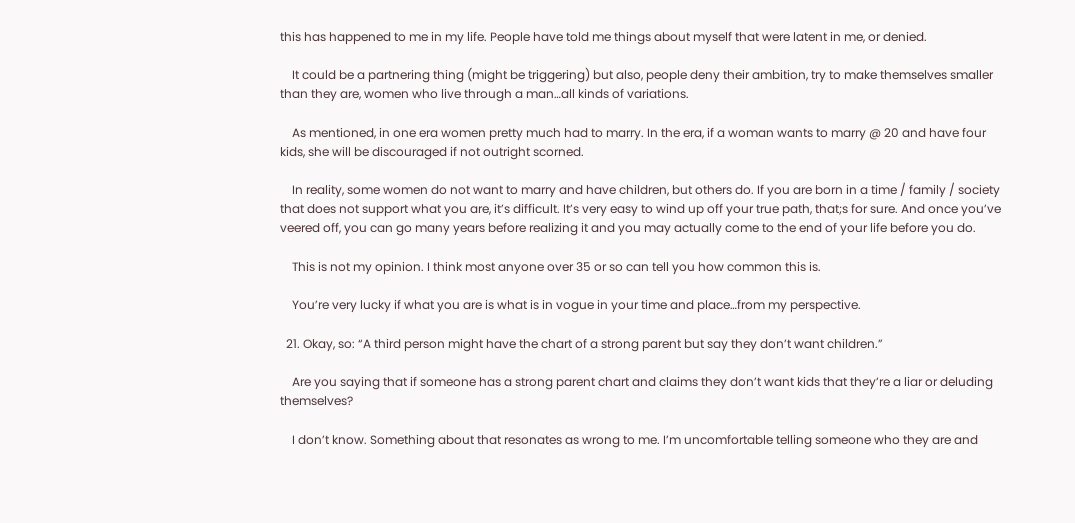this has happened to me in my life. People have told me things about myself that were latent in me, or denied.

    It could be a partnering thing (might be triggering) but also, people deny their ambition, try to make themselves smaller than they are, women who live through a man…all kinds of variations.

    As mentioned, in one era women pretty much had to marry. In the era, if a woman wants to marry @ 20 and have four kids, she will be discouraged if not outright scorned.

    In reality, some women do not want to marry and have children, but others do. If you are born in a time / family / society that does not support what you are, it’s difficult. It’s very easy to wind up off your true path, that;s for sure. And once you’ve veered off, you can go many years before realizing it and you may actually come to the end of your life before you do.

    This is not my opinion. I think most anyone over 35 or so can tell you how common this is.

    You’re very lucky if what you are is what is in vogue in your time and place…from my perspective.

  21. Okay, so: “A third person might have the chart of a strong parent but say they don’t want children.”

    Are you saying that if someone has a strong parent chart and claims they don’t want kids that they’re a liar or deluding themselves?

    I don’t know. Something about that resonates as wrong to me. I’m uncomfortable telling someone who they are and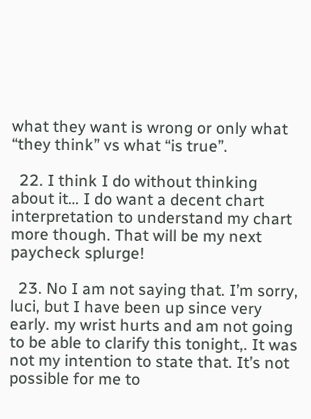what they want is wrong or only what “they think” vs what “is true”.

  22. I think I do without thinking about it… I do want a decent chart interpretation to understand my chart more though. That will be my next paycheck splurge!

  23. No I am not saying that. I’m sorry, luci, but I have been up since very early. my wrist hurts and am not going to be able to clarify this tonight,. It was not my intention to state that. It’s not possible for me to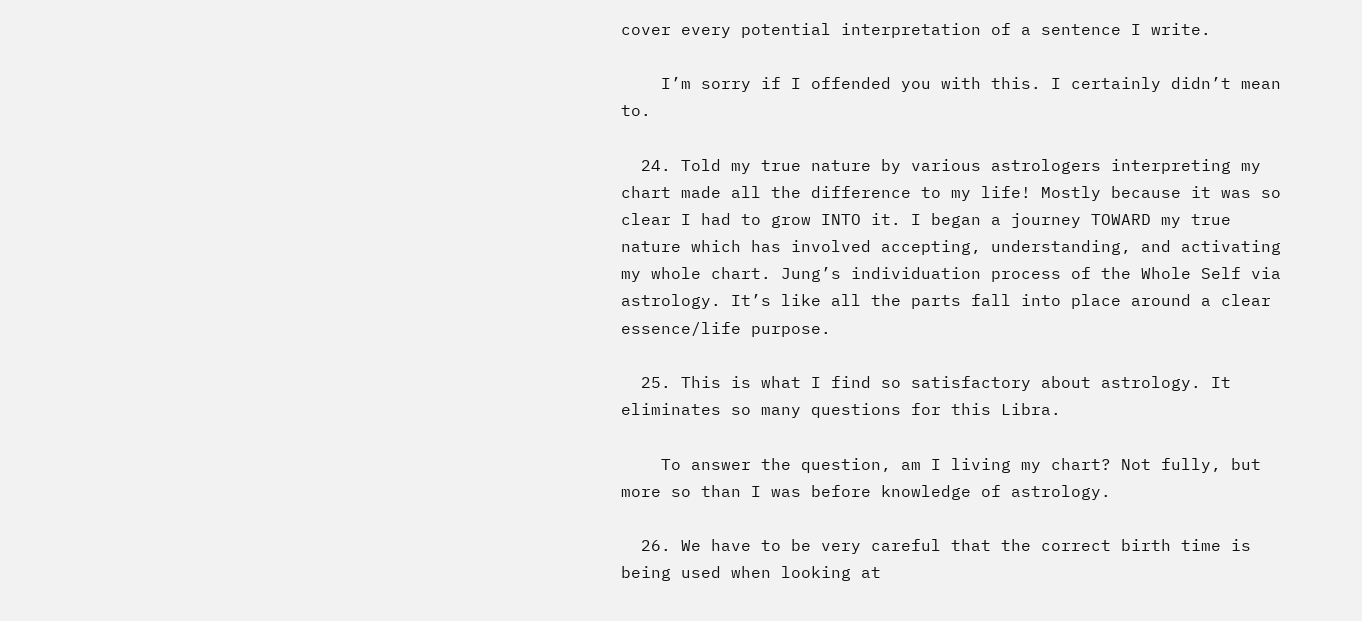cover every potential interpretation of a sentence I write.

    I’m sorry if I offended you with this. I certainly didn’t mean to.

  24. Told my true nature by various astrologers interpreting my chart made all the difference to my life! Mostly because it was so clear I had to grow INTO it. I began a journey TOWARD my true nature which has involved accepting, understanding, and activating my whole chart. Jung’s individuation process of the Whole Self via astrology. It’s like all the parts fall into place around a clear essence/life purpose.

  25. This is what I find so satisfactory about astrology. It eliminates so many questions for this Libra.

    To answer the question, am I living my chart? Not fully, but more so than I was before knowledge of astrology.

  26. We have to be very careful that the correct birth time is being used when looking at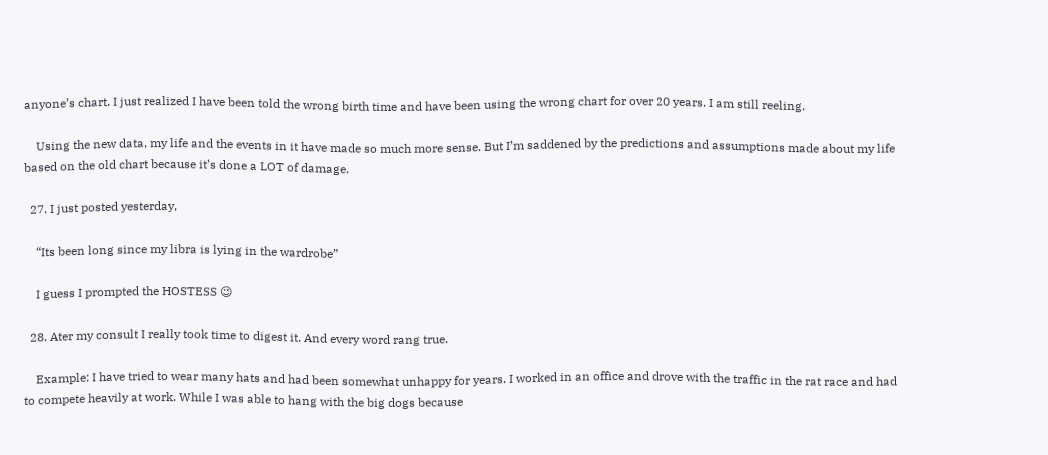anyone’s chart. I just realized I have been told the wrong birth time and have been using the wrong chart for over 20 years. I am still reeling.

    Using the new data, my life and the events in it have made so much more sense. But I’m saddened by the predictions and assumptions made about my life based on the old chart because it’s done a LOT of damage.

  27. I just posted yesterday,

    “Its been long since my libra is lying in the wardrobe”

    I guess I prompted the HOSTESS 😉

  28. Ater my consult I really took time to digest it. And every word rang true.

    Example: I have tried to wear many hats and had been somewhat unhappy for years. I worked in an office and drove with the traffic in the rat race and had to compete heavily at work. While I was able to hang with the big dogs because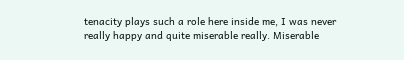tenacity plays such a role here inside me, I was never really happy and quite miserable really. Miserable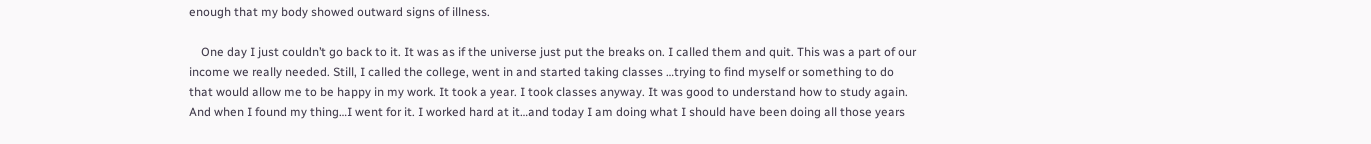enough that my body showed outward signs of illness.

    One day I just couldn’t go back to it. It was as if the universe just put the breaks on. I called them and quit. This was a part of our income we really needed. Still, I called the college, went in and started taking classes …trying to find myself or something to do that would allow me to be happy in my work. It took a year. I took classes anyway. It was good to understand how to study again. And when I found my thing…I went for it. I worked hard at it…and today I am doing what I should have been doing all those years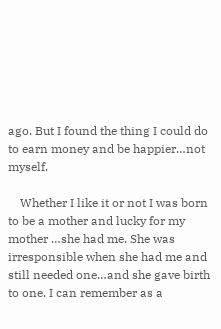ago. But I found the thing I could do to earn money and be happier…not myself.

    Whether I like it or not I was born to be a mother and lucky for my mother …she had me. She was irresponsible when she had me and still needed one…and she gave birth to one. I can remember as a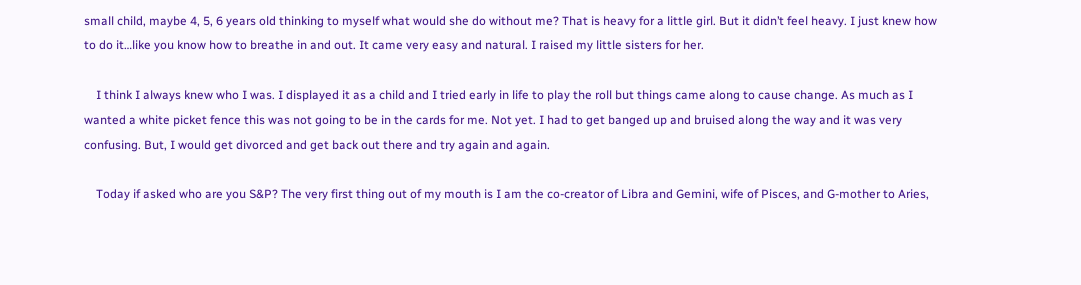small child, maybe 4, 5, 6 years old thinking to myself what would she do without me? That is heavy for a little girl. But it didn’t feel heavy. I just knew how to do it…like you know how to breathe in and out. It came very easy and natural. I raised my little sisters for her.

    I think I always knew who I was. I displayed it as a child and I tried early in life to play the roll but things came along to cause change. As much as I wanted a white picket fence this was not going to be in the cards for me. Not yet. I had to get banged up and bruised along the way and it was very confusing. But, I would get divorced and get back out there and try again and again.

    Today if asked who are you S&P? The very first thing out of my mouth is I am the co-creator of Libra and Gemini, wife of Pisces, and G-mother to Aries,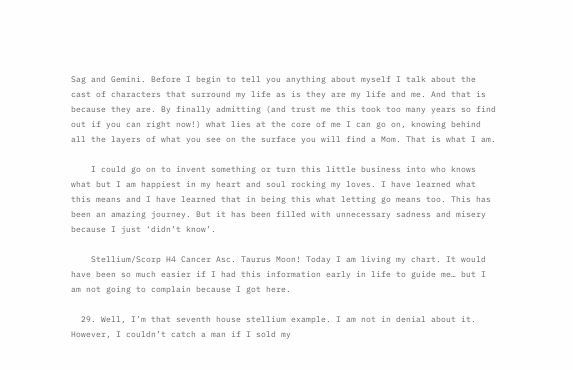Sag and Gemini. Before I begin to tell you anything about myself I talk about the cast of characters that surround my life as is they are my life and me. And that is because they are. By finally admitting (and trust me this took too many years so find out if you can right now!) what lies at the core of me I can go on, knowing behind all the layers of what you see on the surface you will find a Mom. That is what I am.

    I could go on to invent something or turn this little business into who knows what but I am happiest in my heart and soul rocking my loves. I have learned what this means and I have learned that in being this what letting go means too. This has been an amazing journey. But it has been filled with unnecessary sadness and misery because I just ‘didn’t know’.

    Stellium/Scorp H4 Cancer Asc. Taurus Moon! Today I am living my chart. It would have been so much easier if I had this information early in life to guide me… but I am not going to complain because I got here.

  29. Well, I’m that seventh house stellium example. I am not in denial about it. However, I couldn’t catch a man if I sold my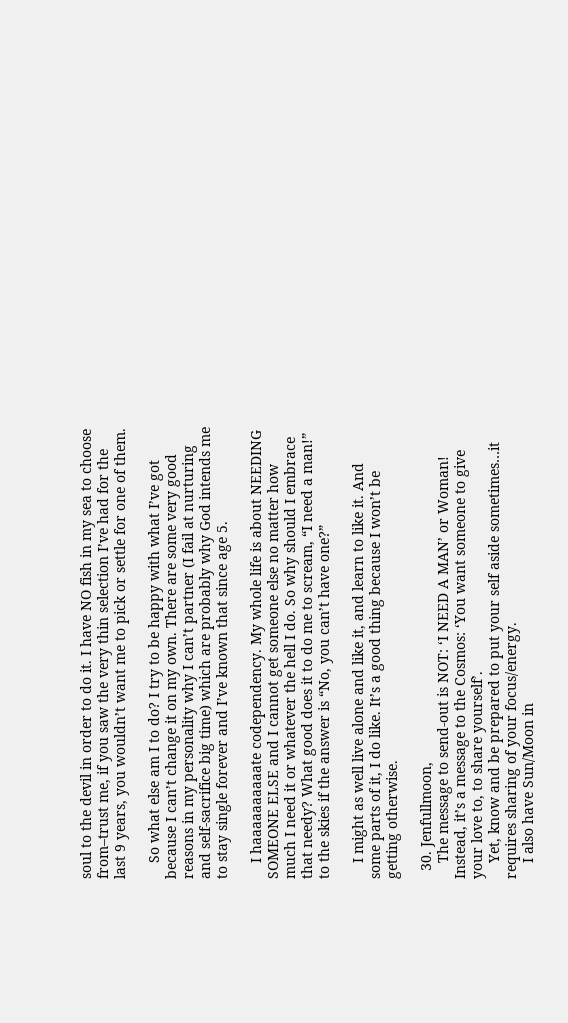soul to the devil in order to do it. I have NO fish in my sea to choose from–trust me, if you saw the very thin selection I’ve had for the last 9 years, you wouldn’t want me to pick or settle for one of them.

    So what else am I to do? I try to be happy with what I’ve got because I can’t change it on my own. There are some very good reasons in my personality why I can’t partner (I fail at nurturing and self-sacrifice big time) which are probably why God intends me to stay single forever and I’ve known that since age 5.

    I haaaaaaaaaate codependency. My whole life is about NEEDING SOMEONE ELSE and I cannot get someone else no matter how much I need it or whatever the hell I do. So why should I embrace that needy? What good does it to do me to scream, “I need a man!” to the skies if the answer is “No, you can’t have one?”

    I might as well live alone and like it, and learn to like it. And some parts of it, I do like. It’s a good thing because I won’t be getting otherwise.

  30. Jenfullmoon,
    The message to send-out is NOT: ‘I NEED A MAN’ or Woman! Instead, it’s a message to the Cosmos: ‘You want someone to give your love to, to share yourself’.
    Yet, know and be prepared to put your self aside sometimes…it requires sharing of your focus/energy.
    I also have Sun/Moon in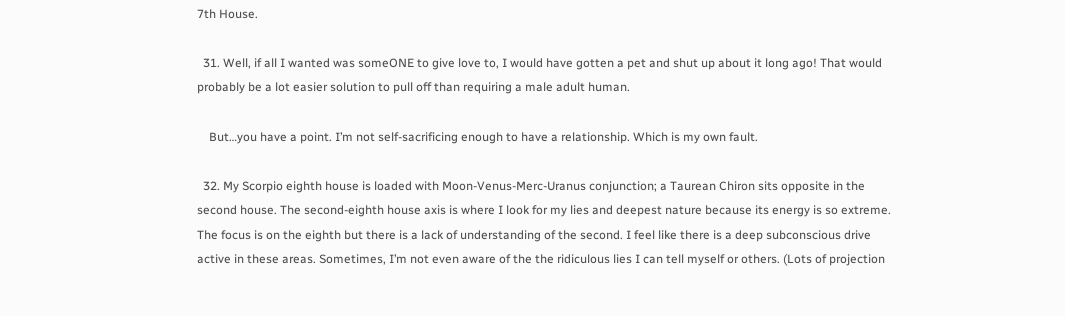7th House.

  31. Well, if all I wanted was someONE to give love to, I would have gotten a pet and shut up about it long ago! That would probably be a lot easier solution to pull off than requiring a male adult human.

    But…you have a point. I’m not self-sacrificing enough to have a relationship. Which is my own fault.

  32. My Scorpio eighth house is loaded with Moon-Venus-Merc-Uranus conjunction; a Taurean Chiron sits opposite in the second house. The second-eighth house axis is where I look for my lies and deepest nature because its energy is so extreme. The focus is on the eighth but there is a lack of understanding of the second. I feel like there is a deep subconscious drive active in these areas. Sometimes, I’m not even aware of the the ridiculous lies I can tell myself or others. (Lots of projection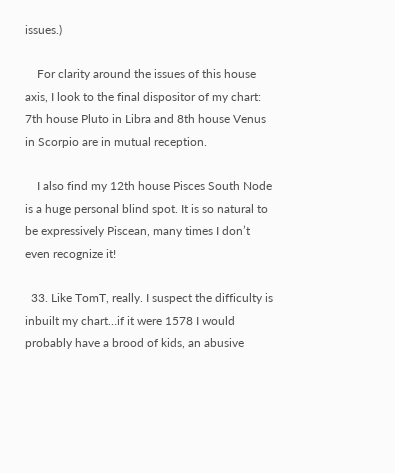issues.)

    For clarity around the issues of this house axis, I look to the final dispositor of my chart: 7th house Pluto in Libra and 8th house Venus in Scorpio are in mutual reception.

    I also find my 12th house Pisces South Node is a huge personal blind spot. It is so natural to be expressively Piscean, many times I don’t even recognize it!

  33. Like TomT, really. I suspect the difficulty is inbuilt my chart…if it were 1578 I would probably have a brood of kids, an abusive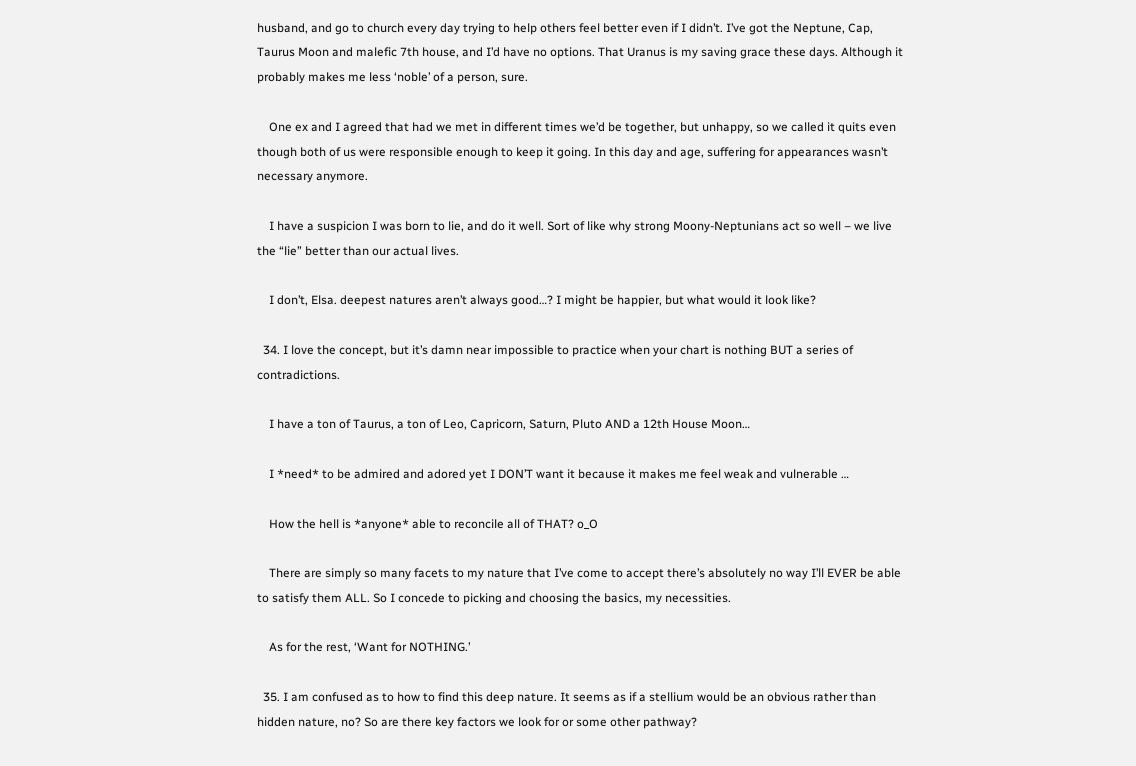husband, and go to church every day trying to help others feel better even if I didn’t. I’ve got the Neptune, Cap, Taurus Moon and malefic 7th house, and I’d have no options. That Uranus is my saving grace these days. Although it probably makes me less ‘noble’ of a person, sure.

    One ex and I agreed that had we met in different times we’d be together, but unhappy, so we called it quits even though both of us were responsible enough to keep it going. In this day and age, suffering for appearances wasn’t necessary anymore.

    I have a suspicion I was born to lie, and do it well. Sort of like why strong Moony-Neptunians act so well – we live the “lie” better than our actual lives.

    I don’t, Elsa. deepest natures aren’t always good…? I might be happier, but what would it look like?

  34. I love the concept, but it’s damn near impossible to practice when your chart is nothing BUT a series of contradictions.

    I have a ton of Taurus, a ton of Leo, Capricorn, Saturn, Pluto AND a 12th House Moon…

    I *need* to be admired and adored yet I DON’T want it because it makes me feel weak and vulnerable …

    How the hell is *anyone* able to reconcile all of THAT? o_O

    There are simply so many facets to my nature that I’ve come to accept there’s absolutely no way I’ll EVER be able to satisfy them ALL. So I concede to picking and choosing the basics, my necessities.

    As for the rest, ‘Want for NOTHING.’

  35. I am confused as to how to find this deep nature. It seems as if a stellium would be an obvious rather than hidden nature, no? So are there key factors we look for or some other pathway?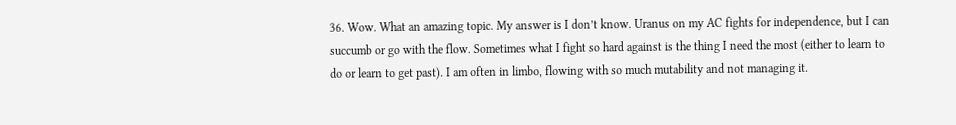36. Wow. What an amazing topic. My answer is I don’t know. Uranus on my AC fights for independence, but I can succumb or go with the flow. Sometimes what I fight so hard against is the thing I need the most (either to learn to do or learn to get past). I am often in limbo, flowing with so much mutability and not managing it.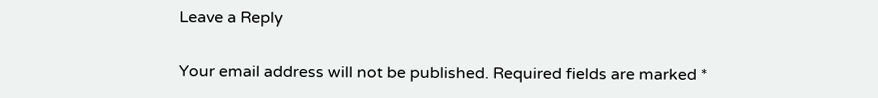Leave a Reply

Your email address will not be published. Required fields are marked *